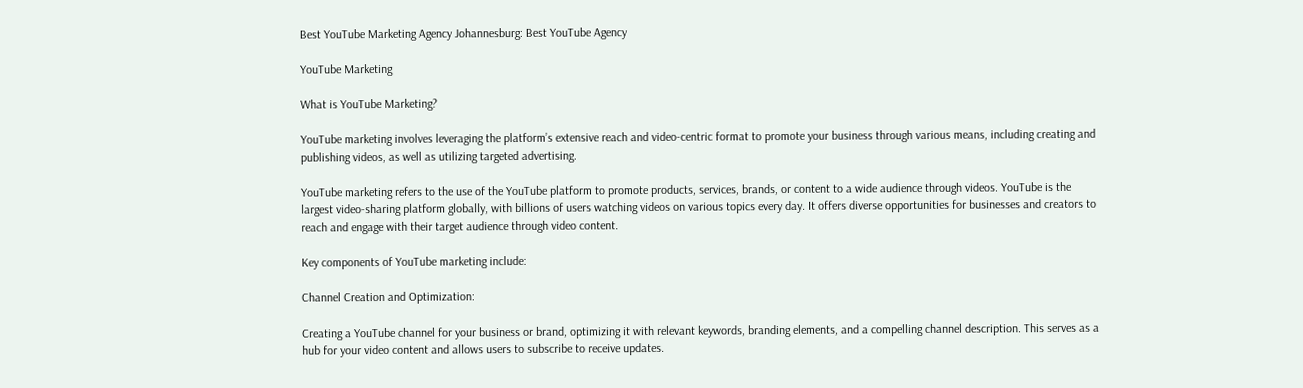Best YouTube Marketing Agency Johannesburg: Best YouTube Agency

YouTube Marketing

What is YouTube Marketing?

YouTube marketing involves leveraging the platform’s extensive reach and video-centric format to promote your business through various means, including creating and publishing videos, as well as utilizing targeted advertising.

YouTube marketing refers to the use of the YouTube platform to promote products, services, brands, or content to a wide audience through videos. YouTube is the largest video-sharing platform globally, with billions of users watching videos on various topics every day. It offers diverse opportunities for businesses and creators to reach and engage with their target audience through video content.

Key components of YouTube marketing include:

Channel Creation and Optimization:

Creating a YouTube channel for your business or brand, optimizing it with relevant keywords, branding elements, and a compelling channel description. This serves as a hub for your video content and allows users to subscribe to receive updates.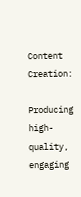Content Creation:

Producing high-quality, engaging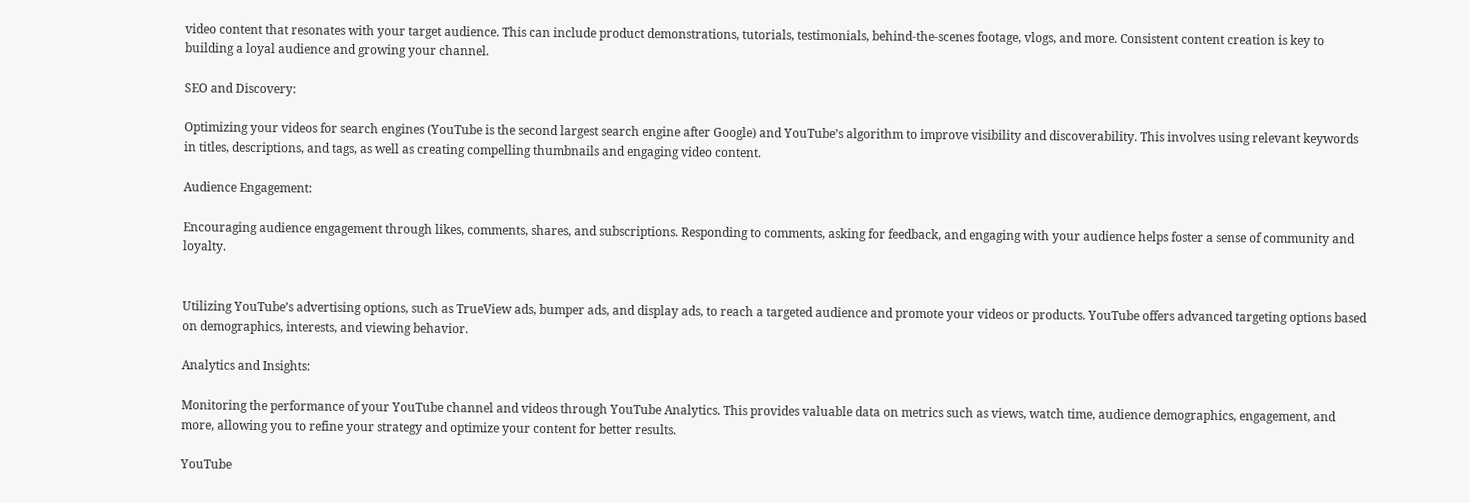video content that resonates with your target audience. This can include product demonstrations, tutorials, testimonials, behind-the-scenes footage, vlogs, and more. Consistent content creation is key to building a loyal audience and growing your channel.

SEO and Discovery:

Optimizing your videos for search engines (YouTube is the second largest search engine after Google) and YouTube’s algorithm to improve visibility and discoverability. This involves using relevant keywords in titles, descriptions, and tags, as well as creating compelling thumbnails and engaging video content.

Audience Engagement:

Encouraging audience engagement through likes, comments, shares, and subscriptions. Responding to comments, asking for feedback, and engaging with your audience helps foster a sense of community and loyalty.


Utilizing YouTube’s advertising options, such as TrueView ads, bumper ads, and display ads, to reach a targeted audience and promote your videos or products. YouTube offers advanced targeting options based on demographics, interests, and viewing behavior.

Analytics and Insights:

Monitoring the performance of your YouTube channel and videos through YouTube Analytics. This provides valuable data on metrics such as views, watch time, audience demographics, engagement, and more, allowing you to refine your strategy and optimize your content for better results.

YouTube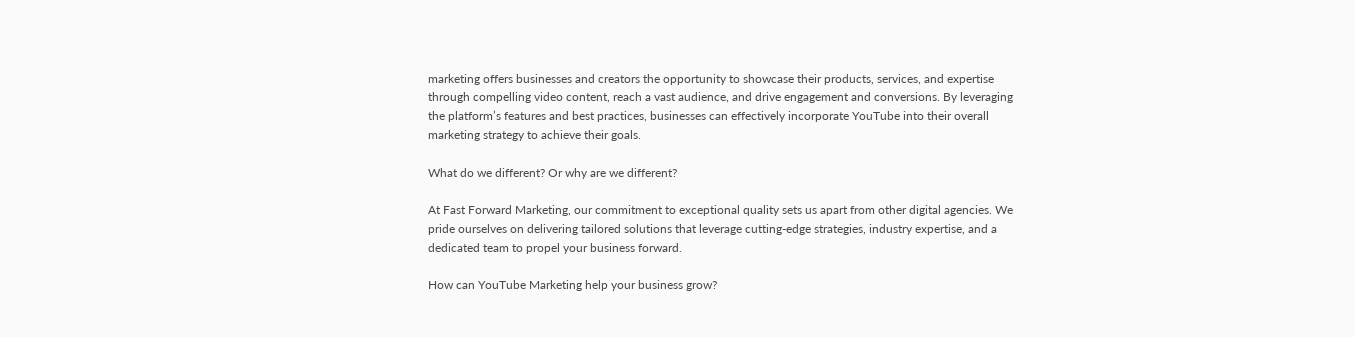marketing offers businesses and creators the opportunity to showcase their products, services, and expertise through compelling video content, reach a vast audience, and drive engagement and conversions. By leveraging the platform’s features and best practices, businesses can effectively incorporate YouTube into their overall marketing strategy to achieve their goals.

What do we different? Or why are we different?

At Fast Forward Marketing, our commitment to exceptional quality sets us apart from other digital agencies. We pride ourselves on delivering tailored solutions that leverage cutting-edge strategies, industry expertise, and a dedicated team to propel your business forward.

How can YouTube Marketing help your business grow?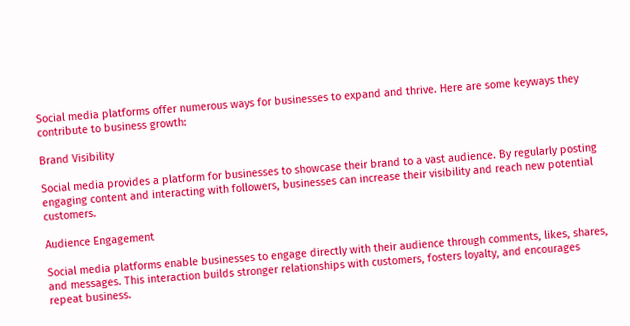Social media platforms offer numerous ways for businesses to expand and thrive. Here are some keyways they contribute to business growth:

Brand Visibility

Social media provides a platform for businesses to showcase their brand to a vast audience. By regularly posting engaging content and interacting with followers, businesses can increase their visibility and reach new potential customers.

Audience Engagement

Social media platforms enable businesses to engage directly with their audience through comments, likes, shares, and messages. This interaction builds stronger relationships with customers, fosters loyalty, and encourages repeat business.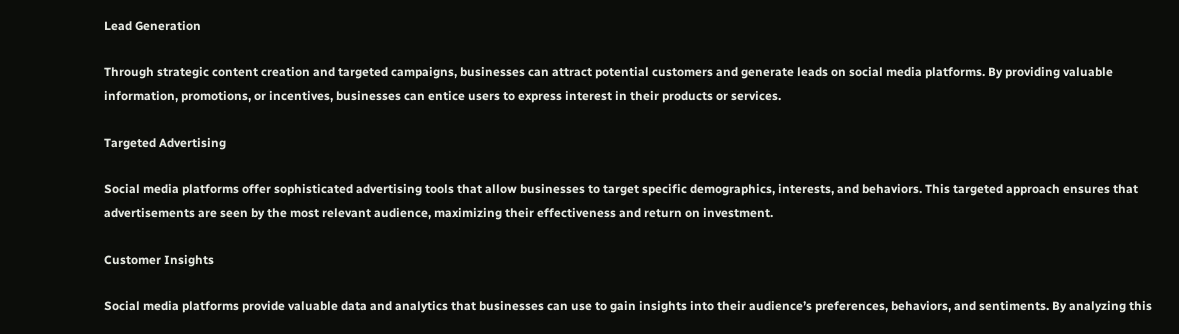Lead Generation

Through strategic content creation and targeted campaigns, businesses can attract potential customers and generate leads on social media platforms. By providing valuable information, promotions, or incentives, businesses can entice users to express interest in their products or services.

Targeted Advertising

Social media platforms offer sophisticated advertising tools that allow businesses to target specific demographics, interests, and behaviors. This targeted approach ensures that advertisements are seen by the most relevant audience, maximizing their effectiveness and return on investment.

Customer Insights

Social media platforms provide valuable data and analytics that businesses can use to gain insights into their audience’s preferences, behaviors, and sentiments. By analyzing this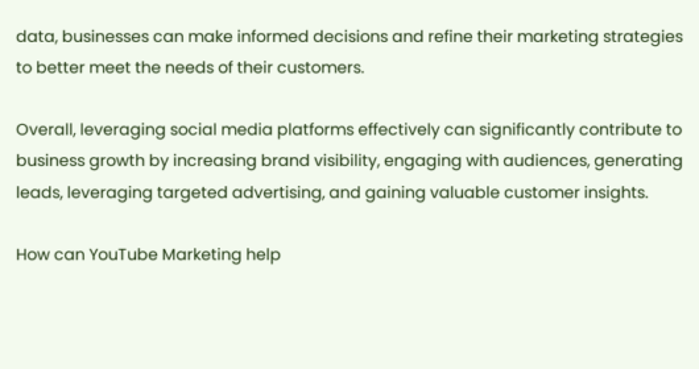data, businesses can make informed decisions and refine their marketing strategies to better meet the needs of their customers.

Overall, leveraging social media platforms effectively can significantly contribute to business growth by increasing brand visibility, engaging with audiences, generating leads, leveraging targeted advertising, and gaining valuable customer insights.

How can YouTube Marketing help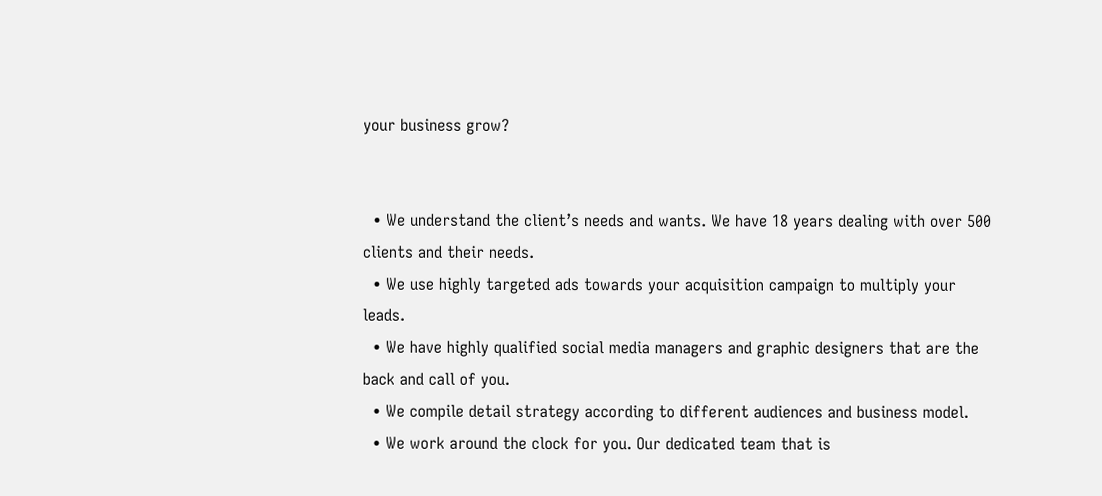your business grow?


  • We understand the client’s needs and wants. We have 18 years dealing with over 500 clients and their needs.
  • We use highly targeted ads towards your acquisition campaign to multiply your leads.
  • We have highly qualified social media managers and graphic designers that are the back and call of you.
  • We compile detail strategy according to different audiences and business model.
  • We work around the clock for you. Our dedicated team that is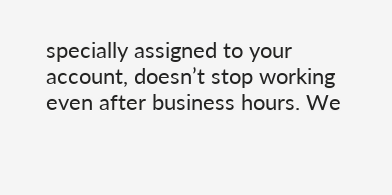specially assigned to your account, doesn’t stop working even after business hours. We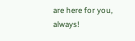are here for you, always!